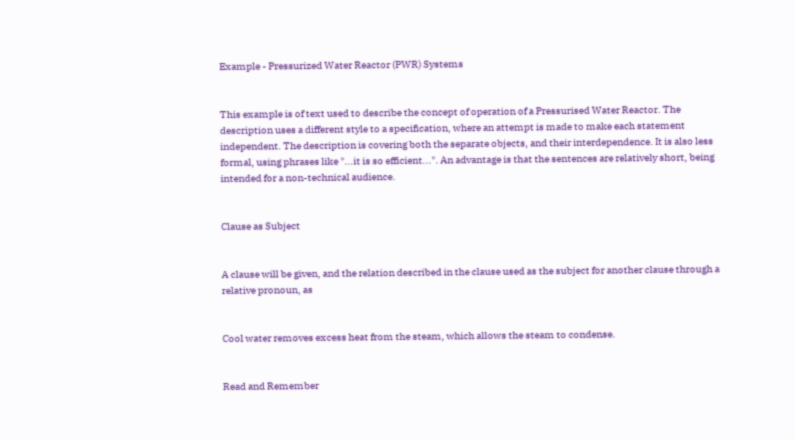Example - Pressurized Water Reactor (PWR) Systems


This example is of text used to describe the concept of operation of a Pressurised Water Reactor. The description uses a different style to a specification, where an attempt is made to make each statement independent. The description is covering both the separate objects, and their interdependence. It is also less formal, using phrases like "...it is so efficient...". An advantage is that the sentences are relatively short, being intended for a non-technical audience.


Clause as Subject


A clause will be given, and the relation described in the clause used as the subject for another clause through a relative pronoun, as


Cool water removes excess heat from the steam, which allows the steam to condense.


Read and Remember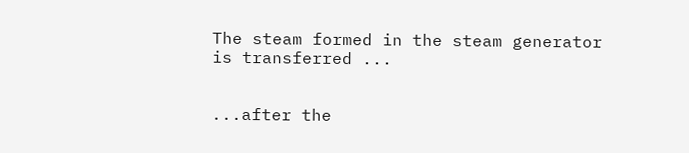The steam formed in the steam generator is transferred ...


...after the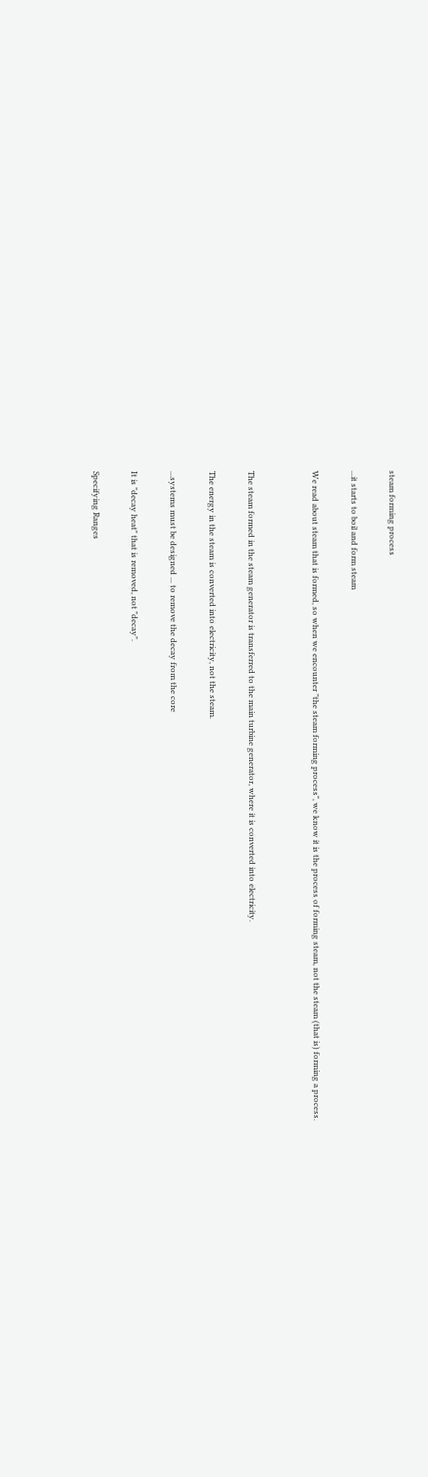steam forming process


...it starts to boil and form steam


We read about steam that is formed, so when we encounter "the steam forming process", we know it is the process of forming steam, not the steam (that is) forming a process.




The steam formed in the steam generator is transferred to the main turbine generator, where it is converted into electricity.


The energy in the steam is converted into electricity, not the steam.


...systems must be designed ... to remove the decay from the core


It is "decay heat" that is removed, not "decay".


Specifying Ranges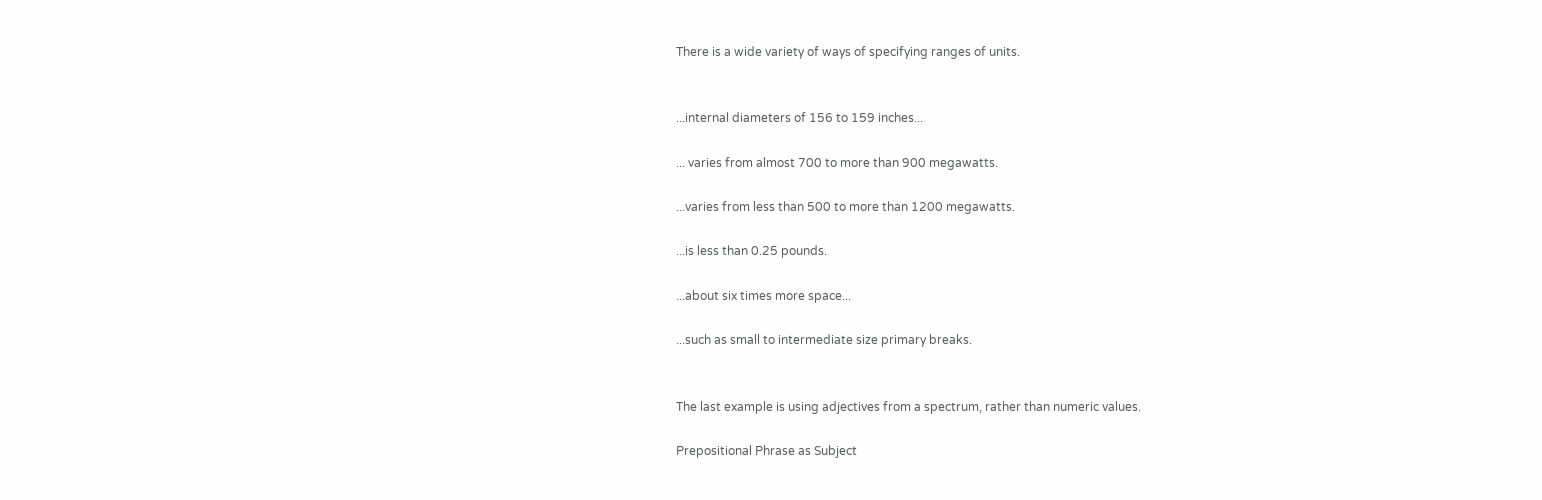There is a wide variety of ways of specifying ranges of units.


...internal diameters of 156 to 159 inches...

... varies from almost 700 to more than 900 megawatts.

...varies from less than 500 to more than 1200 megawatts.

...is less than 0.25 pounds.

...about six times more space...

...such as small to intermediate size primary breaks.


The last example is using adjectives from a spectrum, rather than numeric values.

Prepositional Phrase as Subject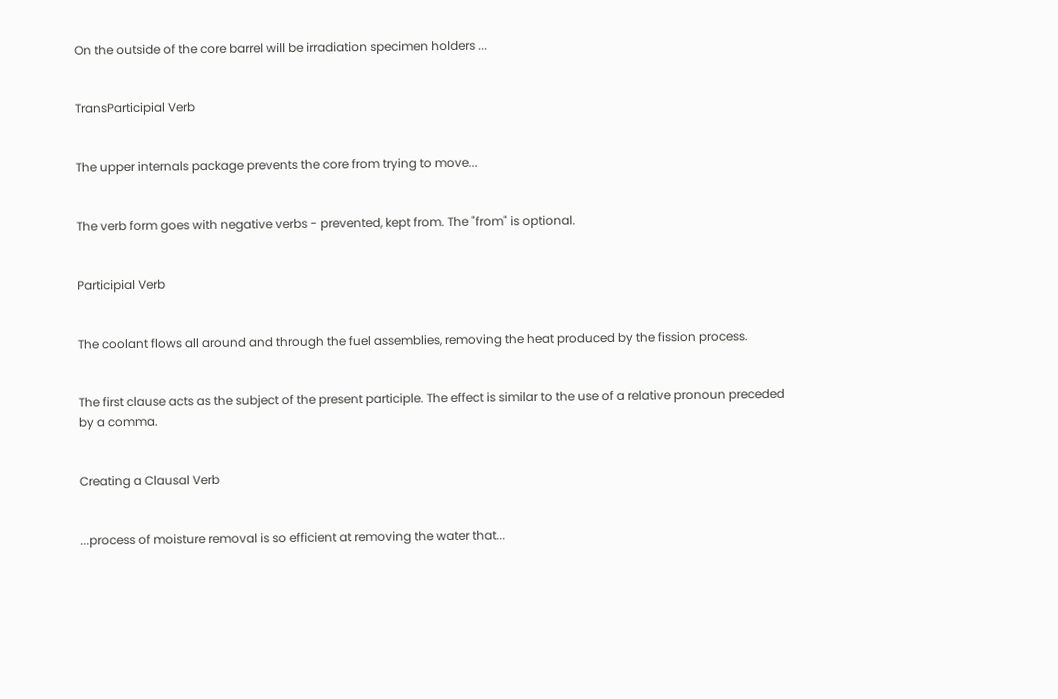On the outside of the core barrel will be irradiation specimen holders ...


TransParticipial Verb


The upper internals package prevents the core from trying to move...


The verb form goes with negative verbs - prevented, kept from. The "from" is optional.


Participial Verb


The coolant flows all around and through the fuel assemblies, removing the heat produced by the fission process.


The first clause acts as the subject of the present participle. The effect is similar to the use of a relative pronoun preceded by a comma.


Creating a Clausal Verb


...process of moisture removal is so efficient at removing the water that...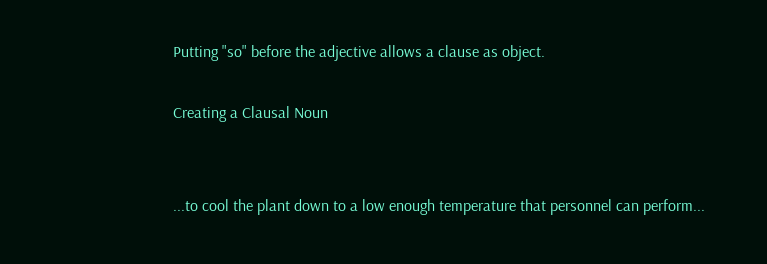Putting "so" before the adjective allows a clause as object.

Creating a Clausal Noun


...to cool the plant down to a low enough temperature that personnel can perform...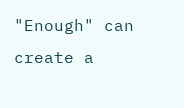"Enough" can create a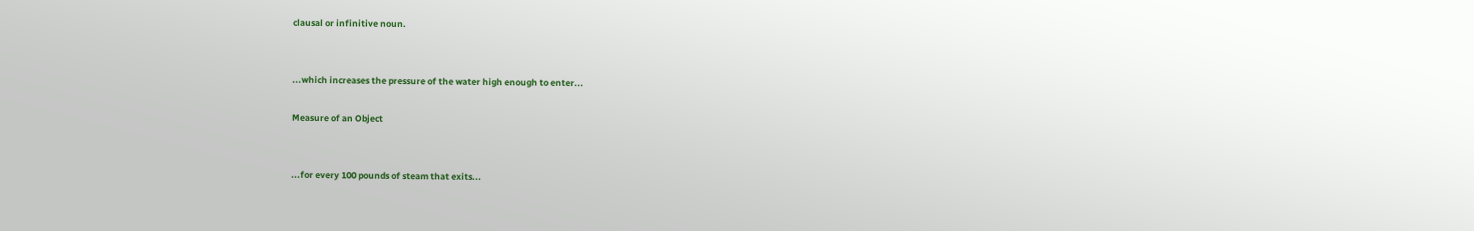clausal or infinitive noun.


...which increases the pressure of the water high enough to enter...

Measure of an Object


...for every 100 pounds of steam that exits...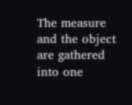The measure and the object are gathered into one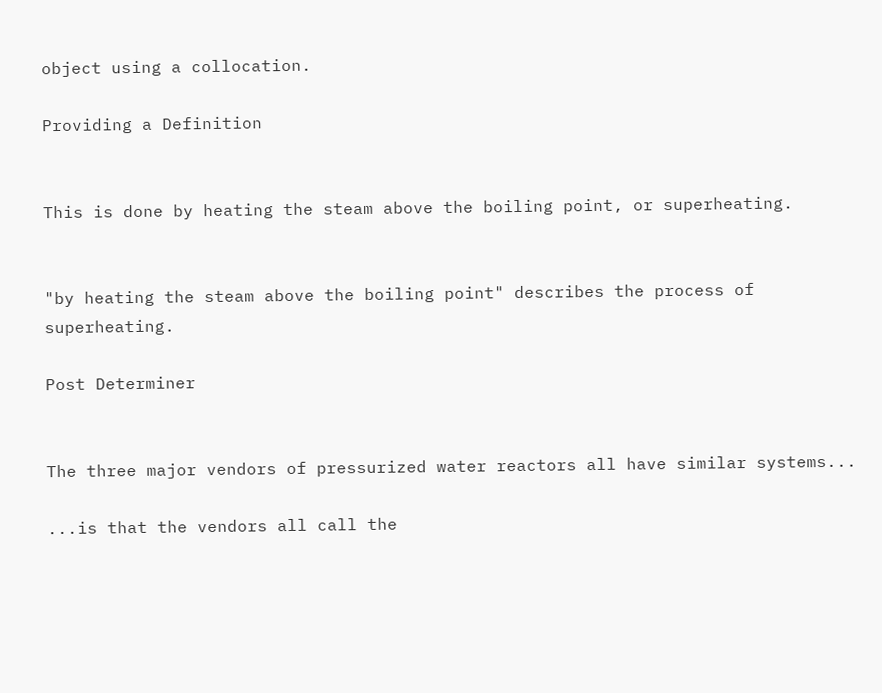object using a collocation.

Providing a Definition


This is done by heating the steam above the boiling point, or superheating.


"by heating the steam above the boiling point" describes the process of superheating.

Post Determiner


The three major vendors of pressurized water reactors all have similar systems...

...is that the vendors all call the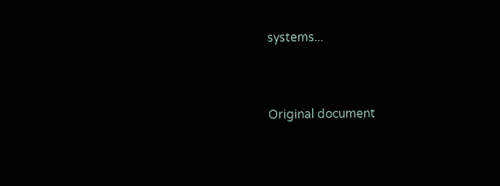systems...


Original document